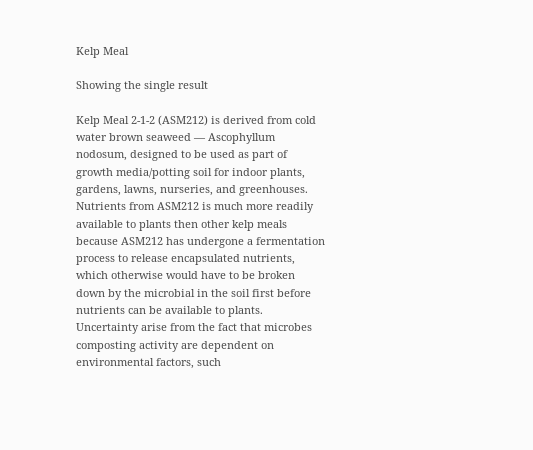Kelp Meal

Showing the single result

Kelp Meal 2-1-2 (ASM212) is derived from cold water brown seaweed — Ascophyllum nodosum, designed to be used as part of growth media/potting soil for indoor plants, gardens, lawns, nurseries, and greenhouses. Nutrients from ASM212 is much more readily available to plants then other kelp meals because ASM212 has undergone a fermentation process to release encapsulated nutrients, which otherwise would have to be broken down by the microbial in the soil first before nutrients can be available to plants. Uncertainty arise from the fact that microbes composting activity are dependent on environmental factors, such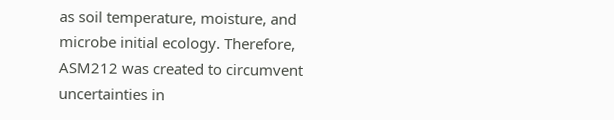as soil temperature, moisture, and microbe initial ecology. Therefore, ASM212 was created to circumvent uncertainties in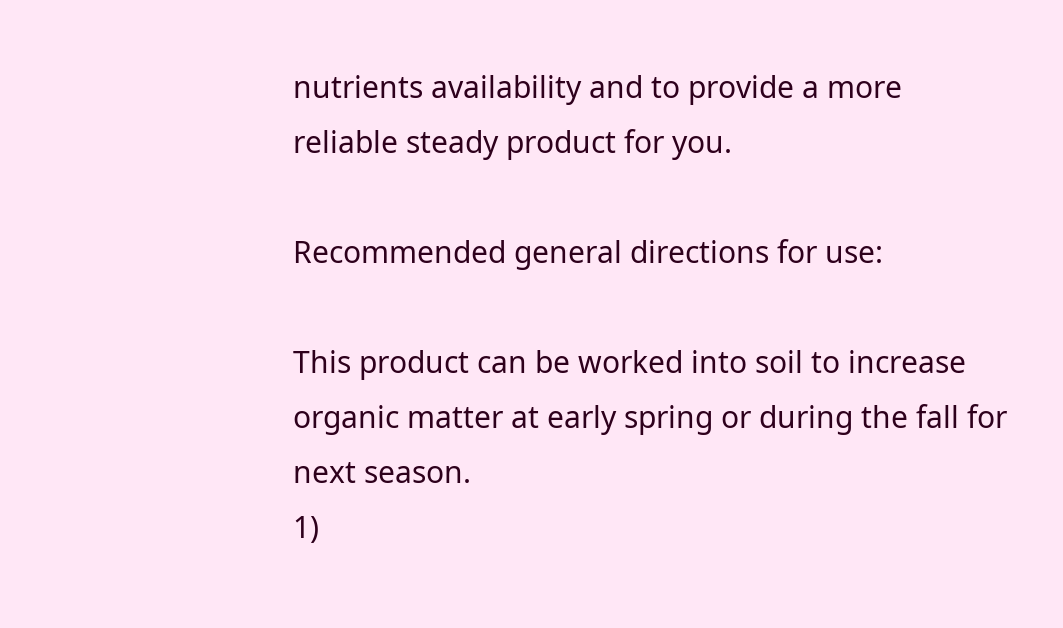nutrients availability and to provide a more reliable steady product for you.

Recommended general directions for use:

This product can be worked into soil to increase organic matter at early spring or during the fall for next season.
1)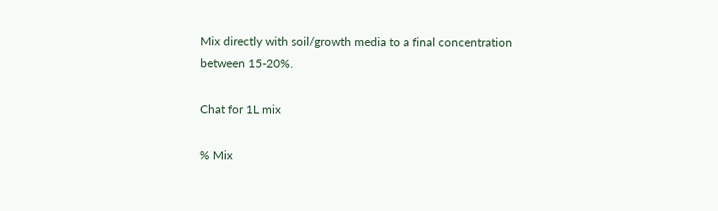Mix directly with soil/growth media to a final concentration between 15-20%.

Chat for 1L mix

% Mix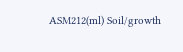ASM212(ml) Soil/growth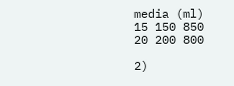media (ml)
15 150 850
20 200 800

2)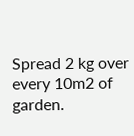Spread 2 kg over every 10m2 of garden.